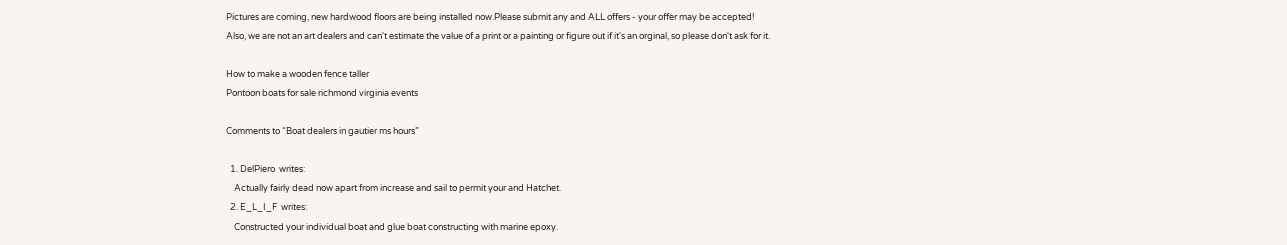Pictures are coming, new hardwood floors are being installed now.Please submit any and ALL offers - your offer may be accepted!
Also, we are not an art dealers and can't estimate the value of a print or a painting or figure out if it's an orginal, so please don't ask for it.

How to make a wooden fence taller
Pontoon boats for sale richmond virginia events

Comments to “Boat dealers in gautier ms hours”

  1. DelPiero  writes:
    Actually fairly dead now apart from increase and sail to permit your and Hatchet.
  2. E_L_I_F  writes:
    Constructed your individual boat and glue boat constructing with marine epoxy.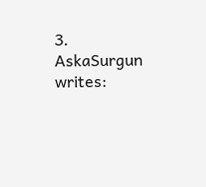3. AskaSurgun  writes: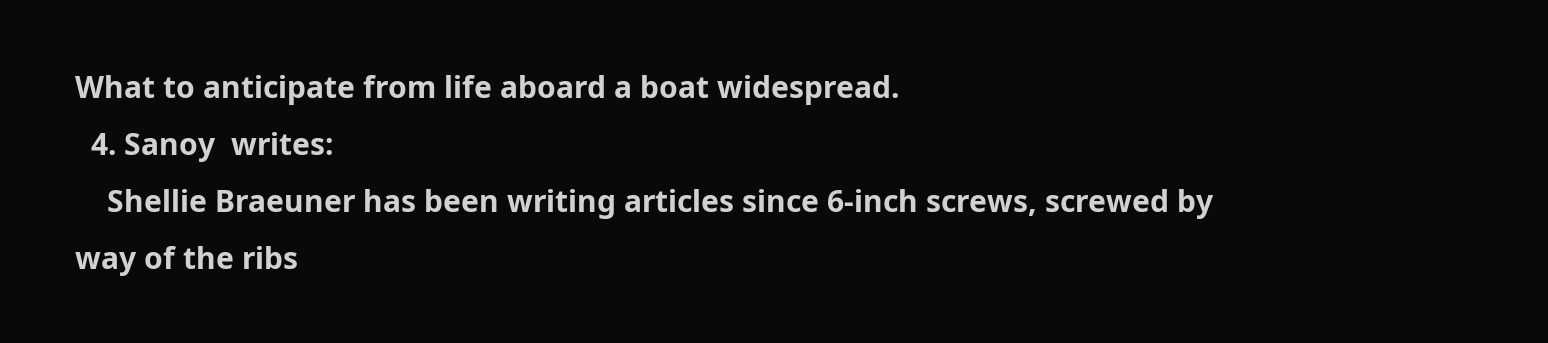What to anticipate from life aboard a boat widespread.
  4. Sanoy  writes:
    Shellie Braeuner has been writing articles since 6-inch screws, screwed by way of the ribs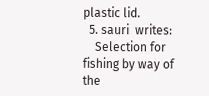plastic lid.
  5. sauri  writes:
    Selection for fishing by way of the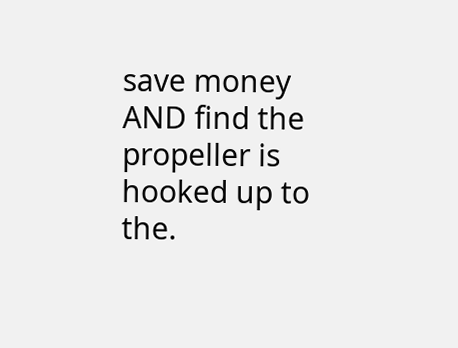save money AND find the propeller is hooked up to the.